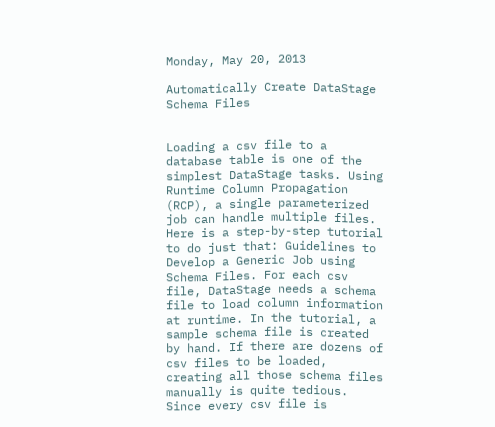Monday, May 20, 2013

Automatically Create DataStage Schema Files


Loading a csv file to a database table is one of the simplest DataStage tasks. Using Runtime Column Propagation (RCP), a single parameterized job can handle multiple files. Here is a step-by-step tutorial to do just that: Guidelines to Develop a Generic Job using Schema Files. For each csv file, DataStage needs a schema file to load column information at runtime. In the tutorial, a sample schema file is created by hand. If there are dozens of csv files to be loaded, creating all those schema files manually is quite tedious. Since every csv file is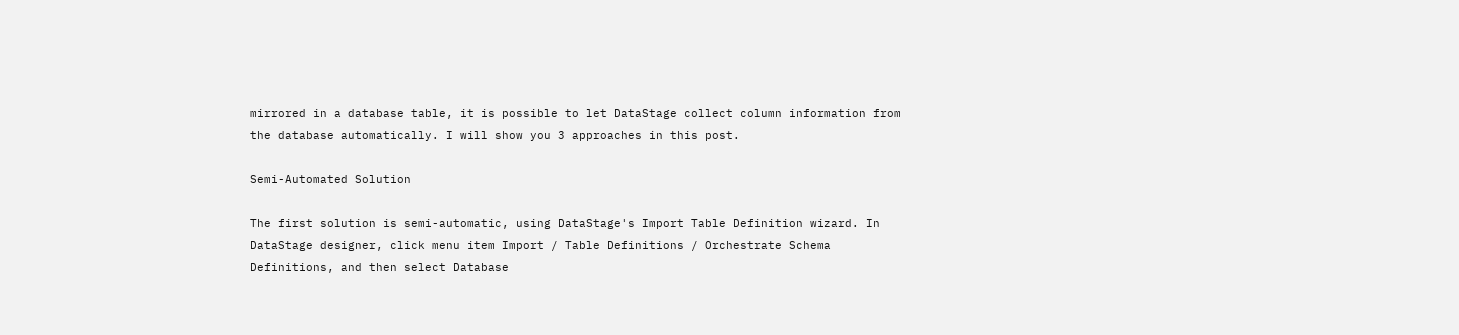mirrored in a database table, it is possible to let DataStage collect column information from the database automatically. I will show you 3 approaches in this post.

Semi-Automated Solution

The first solution is semi-automatic, using DataStage's Import Table Definition wizard. In DataStage designer, click menu item Import / Table Definitions / Orchestrate Schema Definitions, and then select Database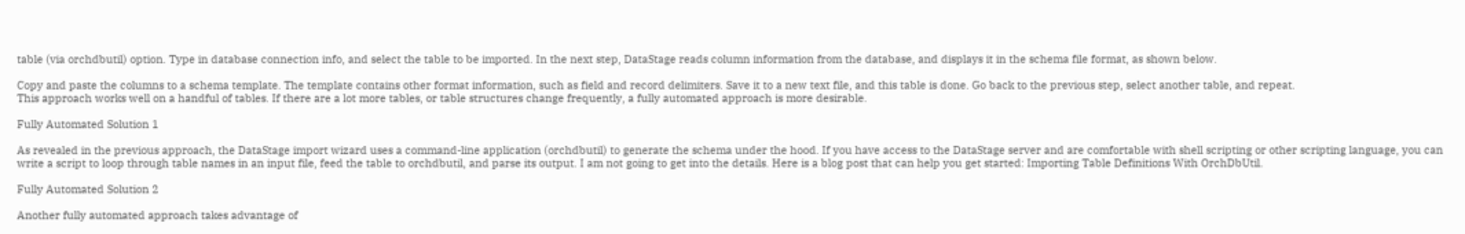table (via orchdbutil) option. Type in database connection info, and select the table to be imported. In the next step, DataStage reads column information from the database, and displays it in the schema file format, as shown below.

Copy and paste the columns to a schema template. The template contains other format information, such as field and record delimiters. Save it to a new text file, and this table is done. Go back to the previous step, select another table, and repeat.
This approach works well on a handful of tables. If there are a lot more tables, or table structures change frequently, a fully automated approach is more desirable.

Fully Automated Solution 1

As revealed in the previous approach, the DataStage import wizard uses a command-line application (orchdbutil) to generate the schema under the hood. If you have access to the DataStage server and are comfortable with shell scripting or other scripting language, you can write a script to loop through table names in an input file, feed the table to orchdbutil, and parse its output. I am not going to get into the details. Here is a blog post that can help you get started: Importing Table Definitions With OrchDbUtil.

Fully Automated Solution 2

Another fully automated approach takes advantage of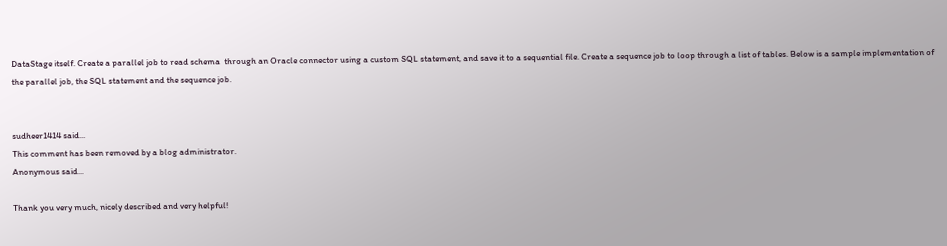DataStage itself. Create a parallel job to read schema  through an Oracle connector using a custom SQL statement, and save it to a sequential file. Create a sequence job to loop through a list of tables. Below is a sample implementation of the parallel job, the SQL statement and the sequence job.


sudheer1414 said...
This comment has been removed by a blog administrator.
Anonymous said...

Thank you very much, nicely described and very helpful!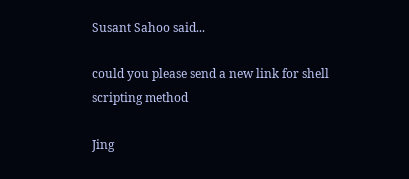Susant Sahoo said...

could you please send a new link for shell scripting method

Jing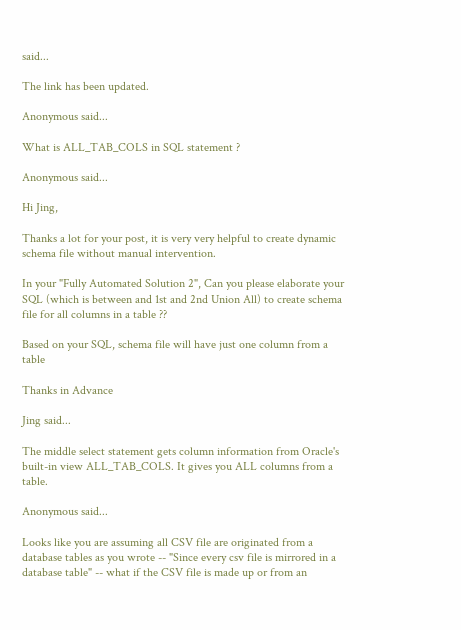said...

The link has been updated.

Anonymous said...

What is ALL_TAB_COLS in SQL statement ?

Anonymous said...

Hi Jing,

Thanks a lot for your post, it is very very helpful to create dynamic schema file without manual intervention.

In your "Fully Automated Solution 2", Can you please elaborate your SQL (which is between and 1st and 2nd Union All) to create schema file for all columns in a table ??

Based on your SQL, schema file will have just one column from a table

Thanks in Advance

Jing said...

The middle select statement gets column information from Oracle's built-in view ALL_TAB_COLS. It gives you ALL columns from a table.

Anonymous said...

Looks like you are assuming all CSV file are originated from a database tables as you wrote -- "Since every csv file is mirrored in a database table" -- what if the CSV file is made up or from an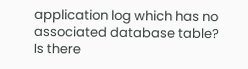application log which has no associated database table? Is there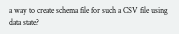a way to create schema file for such a CSV file using data state?